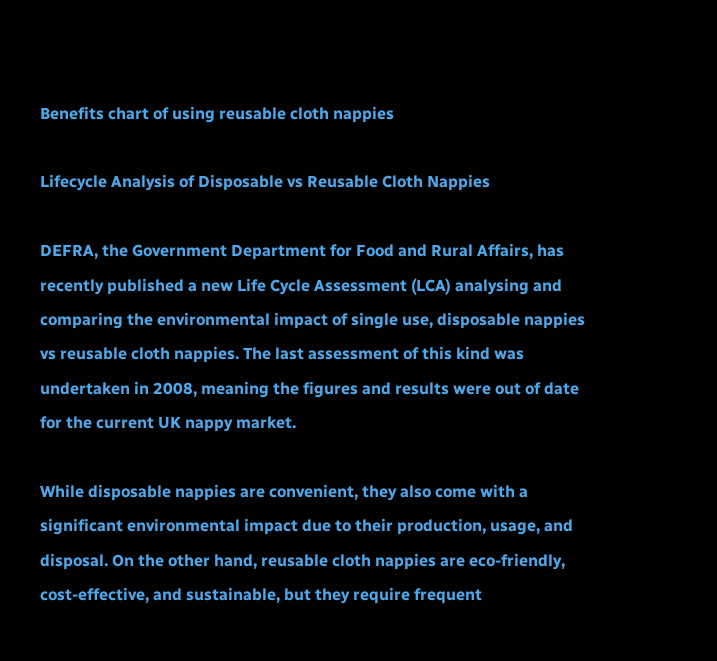Benefits chart of using reusable cloth nappies

Lifecycle Analysis of Disposable vs Reusable Cloth Nappies

DEFRA, the Government Department for Food and Rural Affairs, has recently published a new Life Cycle Assessment (LCA) analysing and comparing the environmental impact of single use, disposable nappies vs reusable cloth nappies. The last assessment of this kind was undertaken in 2008, meaning the figures and results were out of date for the current UK nappy market.

While disposable nappies are convenient, they also come with a significant environmental impact due to their production, usage, and disposal. On the other hand, reusable cloth nappies are eco-friendly, cost-effective, and sustainable, but they require frequent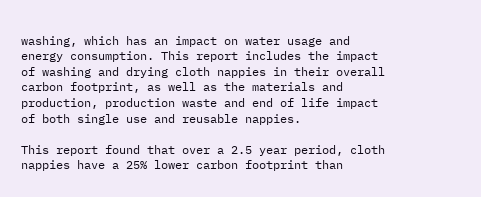washing, which has an impact on water usage and energy consumption. This report includes the impact of washing and drying cloth nappies in their overall carbon footprint, as well as the materials and production, production waste and end of life impact of both single use and reusable nappies.

This report found that over a 2.5 year period, cloth nappies have a 25% lower carbon footprint than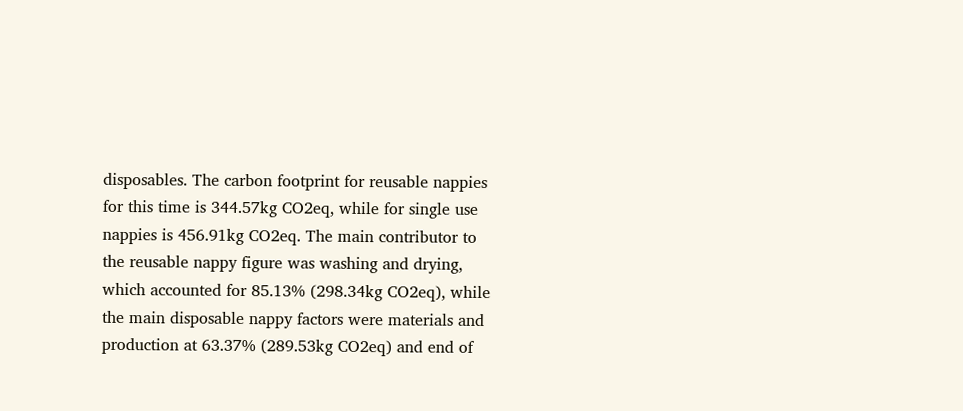disposables. The carbon footprint for reusable nappies for this time is 344.57kg CO2eq, while for single use nappies is 456.91kg CO2eq. The main contributor to the reusable nappy figure was washing and drying, which accounted for 85.13% (298.34kg CO2eq), while the main disposable nappy factors were materials and production at 63.37% (289.53kg CO2eq) and end of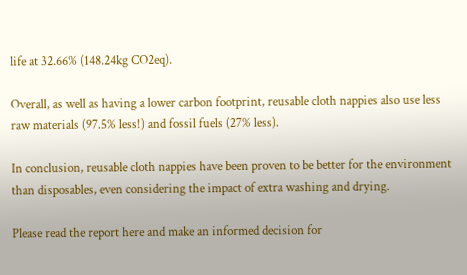life at 32.66% (148.24kg CO2eq).

Overall, as well as having a lower carbon footprint, reusable cloth nappies also use less raw materials (97.5% less!) and fossil fuels (27% less).

In conclusion, reusable cloth nappies have been proven to be better for the environment than disposables, even considering the impact of extra washing and drying.

Please read the report here and make an informed decision for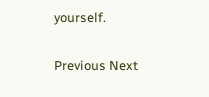yourself.

Previous Next